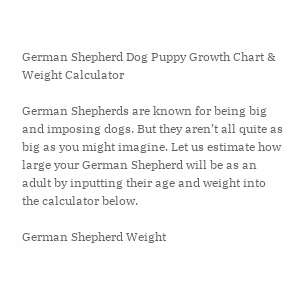German Shepherd Dog Puppy Growth Chart & Weight Calculator

German Shepherds are known for being big and imposing dogs. But they aren’t all quite as big as you might imagine. Let us estimate how large your German Shepherd will be as an adult by inputting their age and weight into the calculator below.

German Shepherd Weight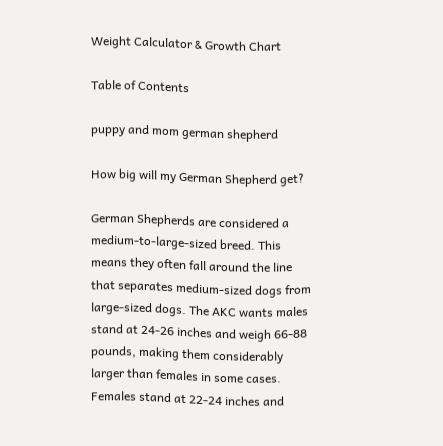Weight Calculator & Growth Chart

Table of Contents

puppy and mom german shepherd

How big will my German Shepherd get?

German Shepherds are considered a medium-to-large-sized breed. This means they often fall around the line that separates medium-sized dogs from large-sized dogs. The AKC wants males stand at 24-26 inches and weigh 66-88 pounds, making them considerably larger than females in some cases. Females stand at 22-24 inches and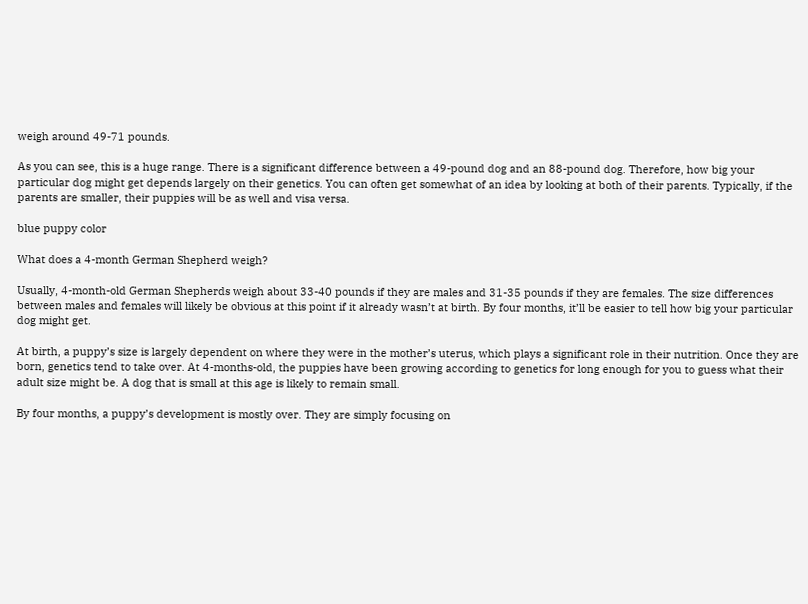weigh around 49-71 pounds.

As you can see, this is a huge range. There is a significant difference between a 49-pound dog and an 88-pound dog. Therefore, how big your particular dog might get depends largely on their genetics. You can often get somewhat of an idea by looking at both of their parents. Typically, if the parents are smaller, their puppies will be as well and visa versa.

blue puppy color

What does a 4-month German Shepherd weigh?

Usually, 4-month-old German Shepherds weigh about 33-40 pounds if they are males and 31-35 pounds if they are females. The size differences between males and females will likely be obvious at this point if it already wasn’t at birth. By four months, it’ll be easier to tell how big your particular dog might get.

At birth, a puppy’s size is largely dependent on where they were in the mother’s uterus, which plays a significant role in their nutrition. Once they are born, genetics tend to take over. At 4-months-old, the puppies have been growing according to genetics for long enough for you to guess what their adult size might be. A dog that is small at this age is likely to remain small.

By four months, a puppy’s development is mostly over. They are simply focusing on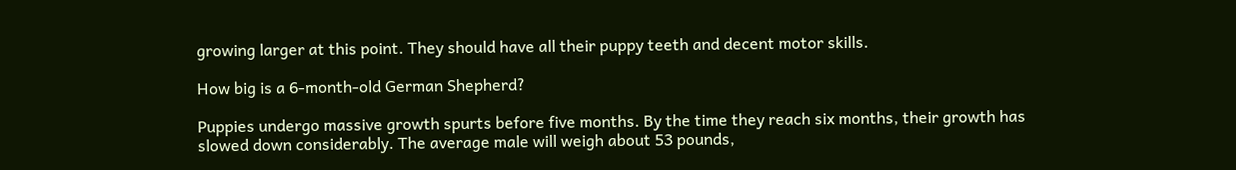growing larger at this point. They should have all their puppy teeth and decent motor skills.

How big is a 6-month-old German Shepherd?

Puppies undergo massive growth spurts before five months. By the time they reach six months, their growth has slowed down considerably. The average male will weigh about 53 pounds,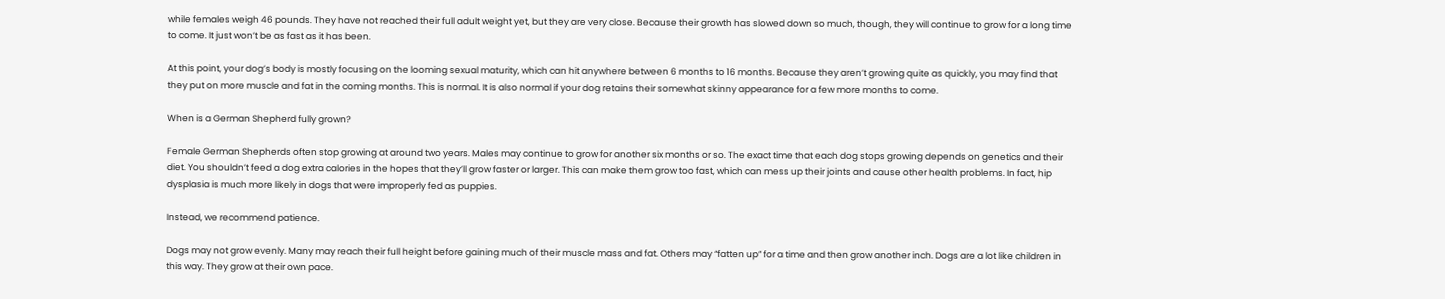while females weigh 46 pounds. They have not reached their full adult weight yet, but they are very close. Because their growth has slowed down so much, though, they will continue to grow for a long time to come. It just won’t be as fast as it has been.

At this point, your dog’s body is mostly focusing on the looming sexual maturity, which can hit anywhere between 6 months to 16 months. Because they aren’t growing quite as quickly, you may find that they put on more muscle and fat in the coming months. This is normal. It is also normal if your dog retains their somewhat skinny appearance for a few more months to come.

When is a German Shepherd fully grown?

Female German Shepherds often stop growing at around two years. Males may continue to grow for another six months or so. The exact time that each dog stops growing depends on genetics and their diet. You shouldn’t feed a dog extra calories in the hopes that they’ll grow faster or larger. This can make them grow too fast, which can mess up their joints and cause other health problems. In fact, hip dysplasia is much more likely in dogs that were improperly fed as puppies.

Instead, we recommend patience.

Dogs may not grow evenly. Many may reach their full height before gaining much of their muscle mass and fat. Others may “fatten up” for a time and then grow another inch. Dogs are a lot like children in this way. They grow at their own pace.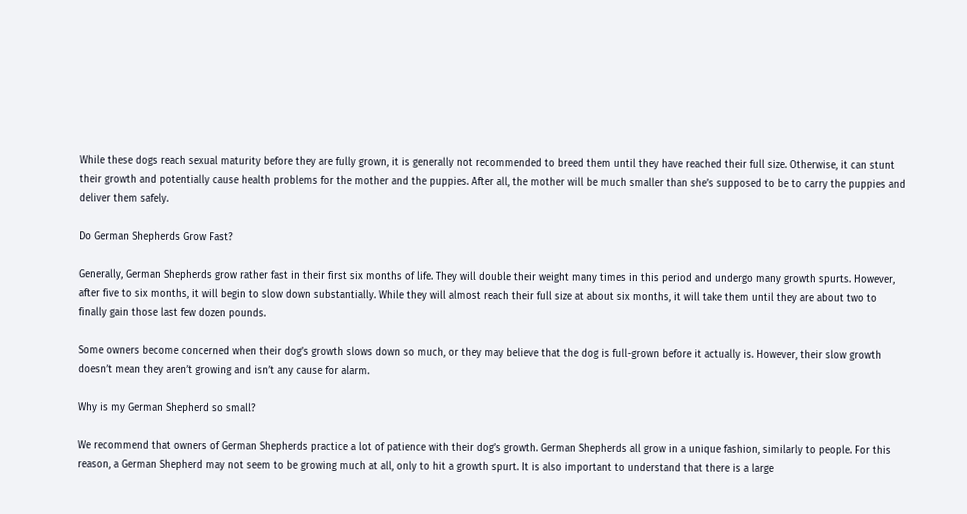While these dogs reach sexual maturity before they are fully grown, it is generally not recommended to breed them until they have reached their full size. Otherwise, it can stunt their growth and potentially cause health problems for the mother and the puppies. After all, the mother will be much smaller than she’s supposed to be to carry the puppies and deliver them safely.

Do German Shepherds Grow Fast?

Generally, German Shepherds grow rather fast in their first six months of life. They will double their weight many times in this period and undergo many growth spurts. However, after five to six months, it will begin to slow down substantially. While they will almost reach their full size at about six months, it will take them until they are about two to finally gain those last few dozen pounds.

Some owners become concerned when their dog’s growth slows down so much, or they may believe that the dog is full-grown before it actually is. However, their slow growth doesn’t mean they aren’t growing and isn’t any cause for alarm.

Why is my German Shepherd so small?

We recommend that owners of German Shepherds practice a lot of patience with their dog’s growth. German Shepherds all grow in a unique fashion, similarly to people. For this reason, a German Shepherd may not seem to be growing much at all, only to hit a growth spurt. It is also important to understand that there is a large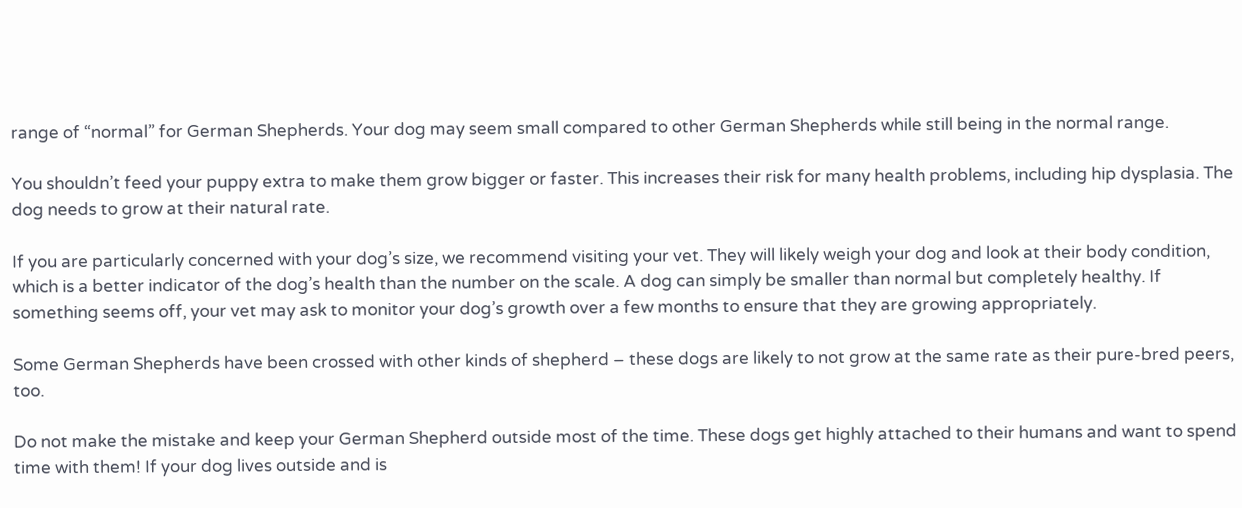range of “normal” for German Shepherds. Your dog may seem small compared to other German Shepherds while still being in the normal range.

You shouldn’t feed your puppy extra to make them grow bigger or faster. This increases their risk for many health problems, including hip dysplasia. The dog needs to grow at their natural rate.

If you are particularly concerned with your dog’s size, we recommend visiting your vet. They will likely weigh your dog and look at their body condition, which is a better indicator of the dog’s health than the number on the scale. A dog can simply be smaller than normal but completely healthy. If something seems off, your vet may ask to monitor your dog’s growth over a few months to ensure that they are growing appropriately.

Some German Shepherds have been crossed with other kinds of shepherd – these dogs are likely to not grow at the same rate as their pure-bred peers, too.

Do not make the mistake and keep your German Shepherd outside most of the time. These dogs get highly attached to their humans and want to spend time with them! If your dog lives outside and is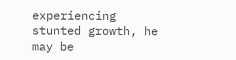experiencing stunted growth, he may be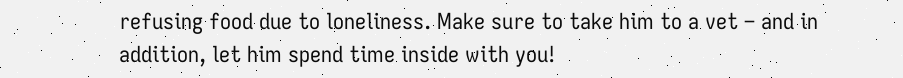refusing food due to loneliness. Make sure to take him to a vet – and in addition, let him spend time inside with you!